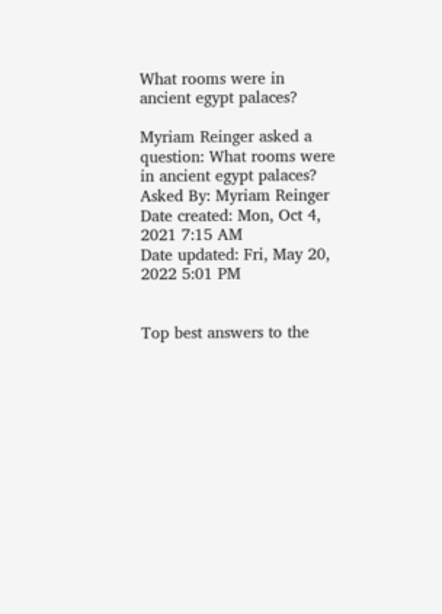What rooms were in ancient egypt palaces?

Myriam Reinger asked a question: What rooms were in ancient egypt palaces?
Asked By: Myriam Reinger
Date created: Mon, Oct 4, 2021 7:15 AM
Date updated: Fri, May 20, 2022 5:01 PM


Top best answers to the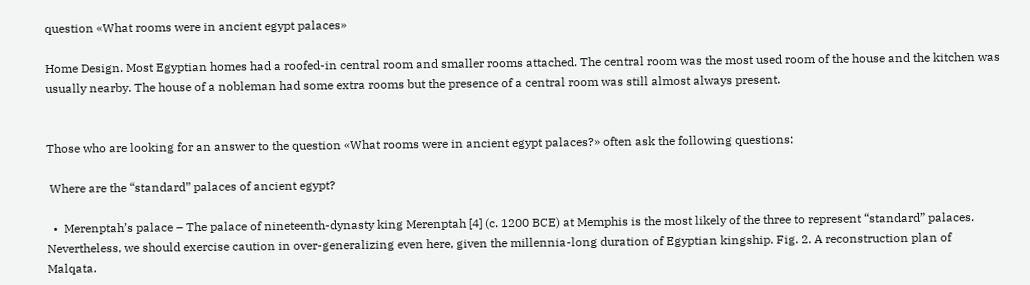question «What rooms were in ancient egypt palaces»

Home Design. Most Egyptian homes had a roofed-in central room and smaller rooms attached. The central room was the most used room of the house and the kitchen was usually nearby. The house of a nobleman had some extra rooms but the presence of a central room was still almost always present.


Those who are looking for an answer to the question «What rooms were in ancient egypt palaces?» often ask the following questions:

 Where are the “standard” palaces of ancient egypt?

  •  Merenptah’s palace – The palace of nineteenth-dynasty king Merenptah [4] (c. 1200 BCE) at Memphis is the most likely of the three to represent “standard” palaces. Nevertheless, we should exercise caution in over-generalizing even here, given the millennia-long duration of Egyptian kingship. Fig. 2. A reconstruction plan of Malqata.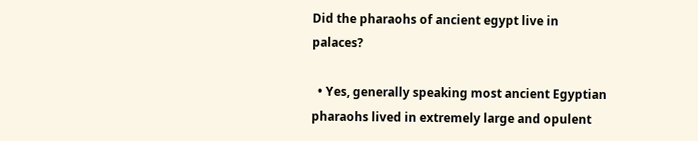Did the pharaohs of ancient egypt live in palaces?

  • Yes, generally speaking most ancient Egyptian pharaohs lived in extremely large and opulent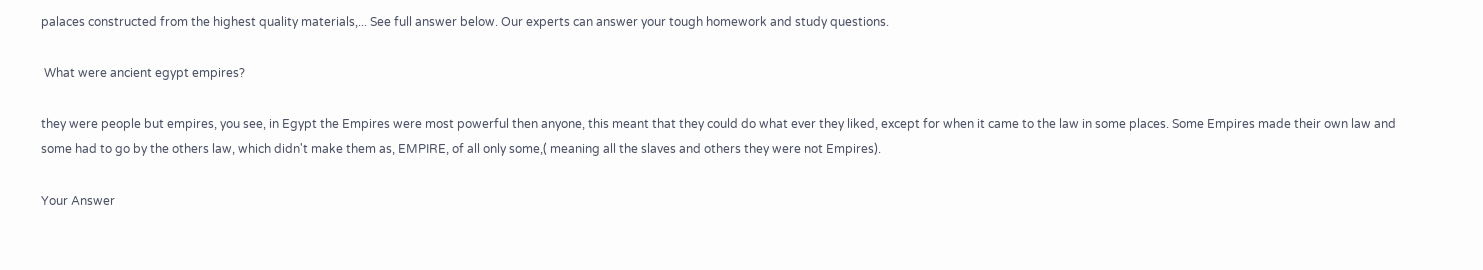palaces constructed from the highest quality materials,... See full answer below. Our experts can answer your tough homework and study questions.

 What were ancient egypt empires?

they were people but empires, you see, in Egypt the Empires were most powerful then anyone, this meant that they could do what ever they liked, except for when it came to the law in some places. Some Empires made their own law and some had to go by the others law, which didn't make them as, EMPIRE, of all only some,( meaning all the slaves and others they were not Empires).

Your Answer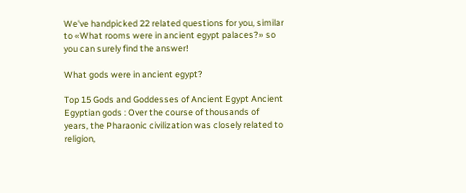We've handpicked 22 related questions for you, similar to «What rooms were in ancient egypt palaces?» so you can surely find the answer!

What gods were in ancient egypt?

Top 15 Gods and Goddesses of Ancient Egypt Ancient Egyptian gods : Over the course of thousands of years, the Pharaonic civilization was closely related to religion,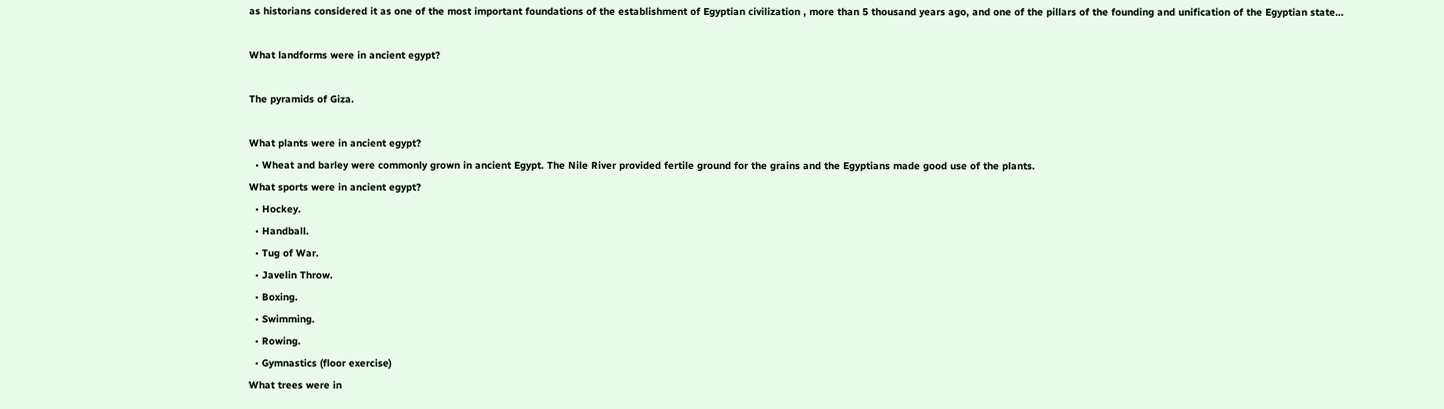as historians considered it as one of the most important foundations of the establishment of Egyptian civilization , more than 5 thousand years ago, and one of the pillars of the founding and unification of the Egyptian state…

What landforms were in ancient egypt?

The pyramids of Giza.

What plants were in ancient egypt?
  • Wheat and barley were commonly grown in ancient Egypt. The Nile River provided fertile ground for the grains and the Egyptians made good use of the plants.
What sports were in ancient egypt?
  • Hockey.
  • Handball.
  • Tug of War.
  • Javelin Throw.
  • Boxing.
  • Swimming.
  • Rowing.
  • Gymnastics (floor exercise)
What trees were in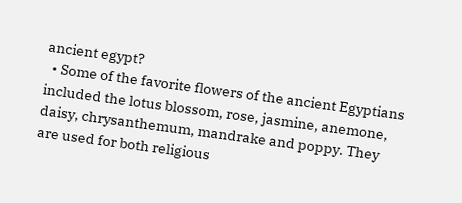ancient egypt?
  • Some of the favorite flowers of the ancient Egyptians included the lotus blossom, rose, jasmine, anemone, daisy, chrysanthemum, mandrake and poppy. They are used for both religious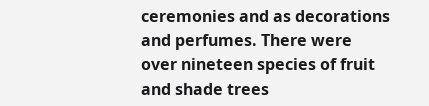ceremonies and as decorations and perfumes. There were over nineteen species of fruit and shade trees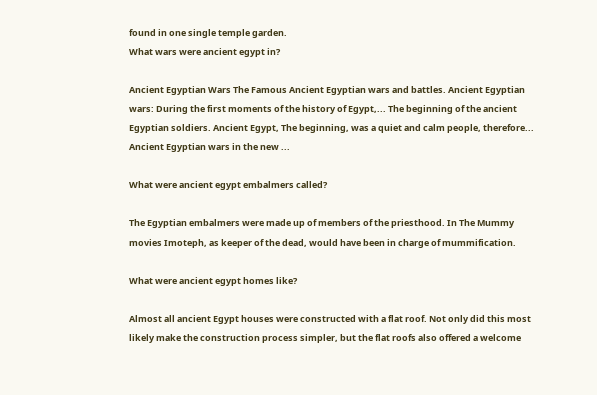found in one single temple garden.
What wars were ancient egypt in?

Ancient Egyptian Wars The Famous Ancient Egyptian wars and battles. Ancient Egyptian wars: During the first moments of the history of Egypt,... The beginning of the ancient Egyptian soldiers. Ancient Egypt, The beginning, was a quiet and calm people, therefore... Ancient Egyptian wars in the new ...

What were ancient egypt embalmers called?

The Egyptian embalmers were made up of members of the priesthood. In The Mummy movies Imoteph, as keeper of the dead, would have been in charge of mummification.

What were ancient egypt homes like?

Almost all ancient Egypt houses were constructed with a flat roof. Not only did this most likely make the construction process simpler, but the flat roofs also offered a welcome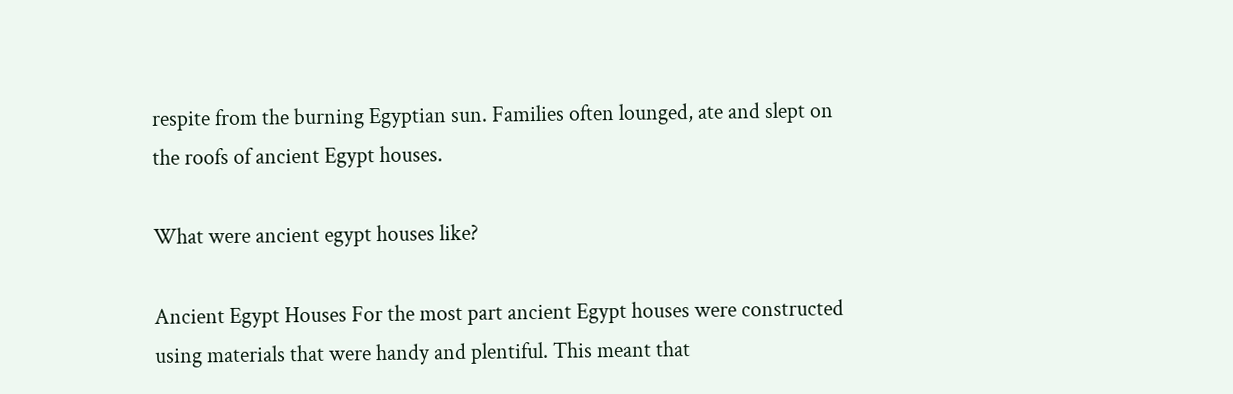respite from the burning Egyptian sun. Families often lounged, ate and slept on the roofs of ancient Egypt houses.

What were ancient egypt houses like?

Ancient Egypt Houses For the most part ancient Egypt houses were constructed using materials that were handy and plentiful. This meant that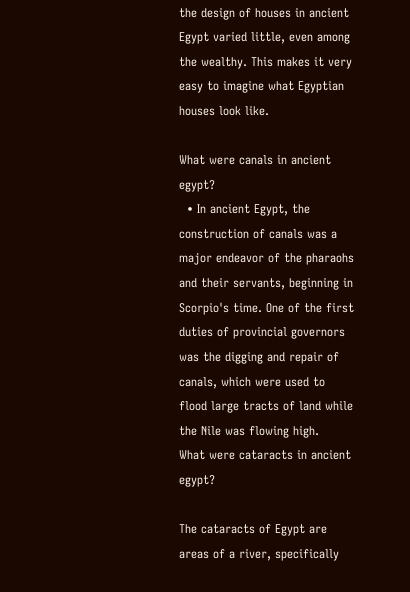the design of houses in ancient Egypt varied little, even among the wealthy. This makes it very easy to imagine what Egyptian houses look like.

What were canals in ancient egypt?
  • In ancient Egypt, the construction of canals was a major endeavor of the pharaohs and their servants, beginning in Scorpio's time. One of the first duties of provincial governors was the digging and repair of canals, which were used to flood large tracts of land while the Nile was flowing high.
What were cataracts in ancient egypt?

The cataracts of Egypt are areas of a river, specifically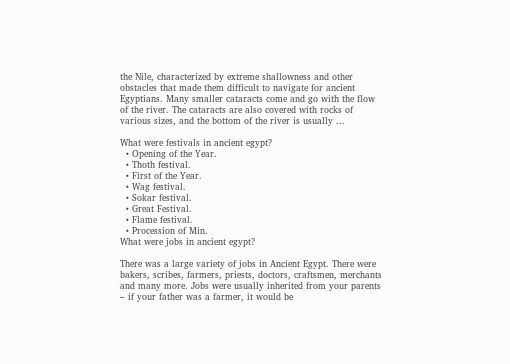the Nile, characterized by extreme shallowness and other obstacles that made them difficult to navigate for ancient Egyptians. Many smaller cataracts come and go with the flow of the river. The cataracts are also covered with rocks of various sizes, and the bottom of the river is usually ...

What were festivals in ancient egypt?
  • Opening of the Year.
  • Thoth festival.
  • First of the Year.
  • Wag festival.
  • Sokar festival.
  • Great Festival.
  • Flame festival.
  • Procession of Min.
What were jobs in ancient egypt?

There was a large variety of jobs in Ancient Egypt. There were bakers, scribes, farmers, priests, doctors, craftsmen, merchants and many more. Jobs were usually inherited from your parents – if your father was a farmer, it would be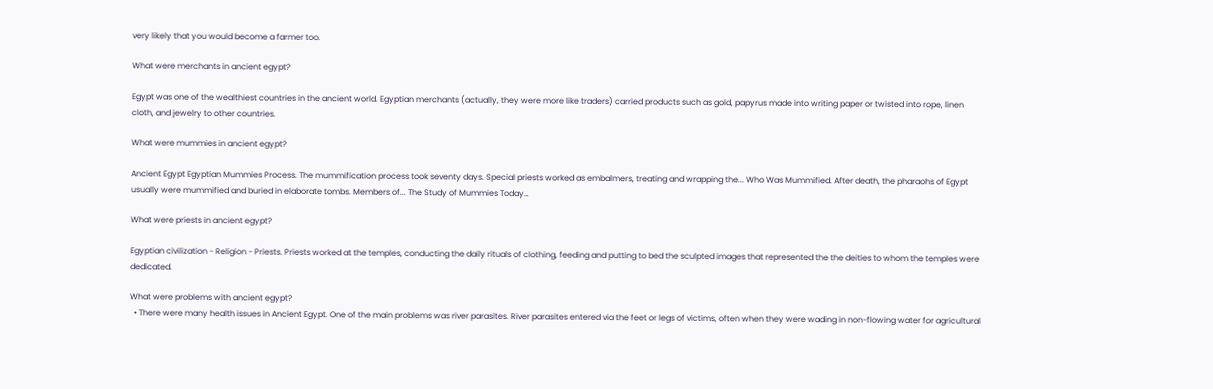very likely that you would become a farmer too.

What were merchants in ancient egypt?

Egypt was one of the wealthiest countries in the ancient world. Egyptian merchants (actually, they were more like traders) carried products such as gold, papyrus made into writing paper or twisted into rope, linen cloth, and jewelry to other countries.

What were mummies in ancient egypt?

Ancient Egypt Egyptian Mummies Process. The mummification process took seventy days. Special priests worked as embalmers, treating and wrapping the... Who Was Mummified. After death, the pharaohs of Egypt usually were mummified and buried in elaborate tombs. Members of... The Study of Mummies Today…

What were priests in ancient egypt?

Egyptian civilization - Religion - Priests. Priests worked at the temples, conducting the daily rituals of clothing, feeding and putting to bed the sculpted images that represented the the deities to whom the temples were dedicated.

What were problems with ancient egypt?
  • There were many health issues in Ancient Egypt. One of the main problems was river parasites. River parasites entered via the feet or legs of victims, often when they were wading in non-flowing water for agricultural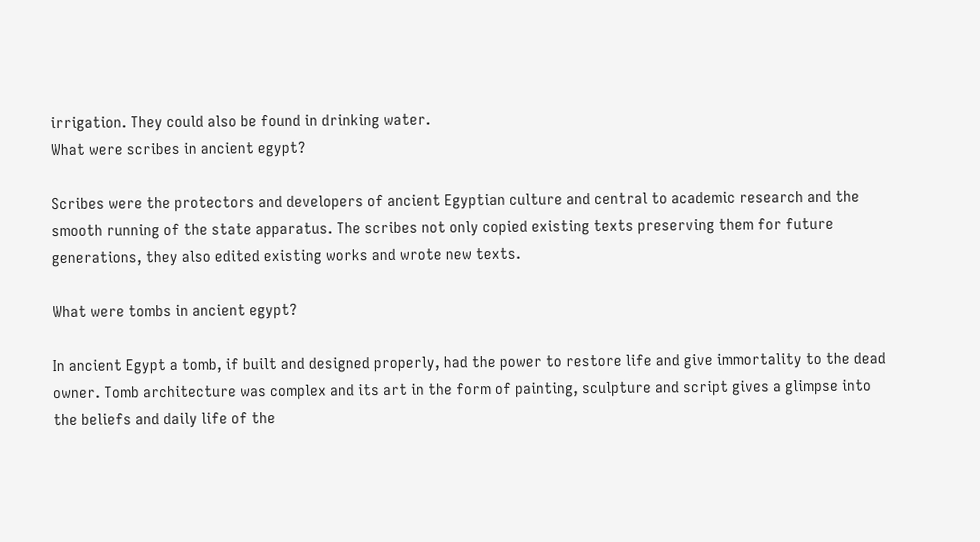irrigation. They could also be found in drinking water.
What were scribes in ancient egypt?

Scribes were the protectors and developers of ancient Egyptian culture and central to academic research and the smooth running of the state apparatus. The scribes not only copied existing texts preserving them for future generations, they also edited existing works and wrote new texts.

What were tombs in ancient egypt?

In ancient Egypt a tomb, if built and designed properly, had the power to restore life and give immortality to the dead owner. Tomb architecture was complex and its art in the form of painting, sculpture and script gives a glimpse into the beliefs and daily life of the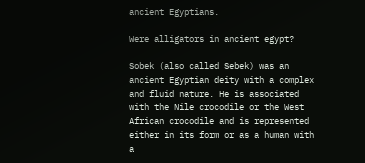ancient Egyptians.

Were alligators in ancient egypt?

Sobek (also called Sebek) was an ancient Egyptian deity with a complex and fluid nature. He is associated with the Nile crocodile or the West African crocodile and is represented either in its form or as a human with a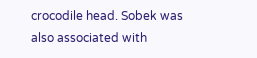crocodile head. Sobek was also associated with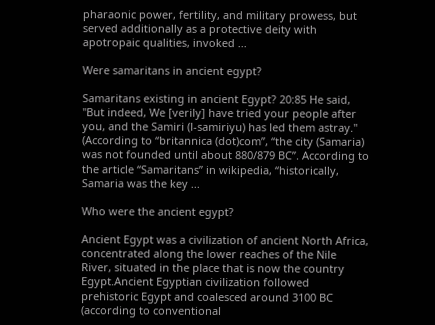pharaonic power, fertility, and military prowess, but served additionally as a protective deity with apotropaic qualities, invoked ...

Were samaritans in ancient egypt?

Samaritans existing in ancient Egypt? 20:85 He said, "But indeed, We [verily] have tried your people after you, and the Samiri (l-samiriyu) has led them astray." (According to “britannica (dot)com”, “the city (Samaria) was not founded until about 880/879 BC”. According to the article “Samaritans” in wikipedia, “historically, Samaria was the key ...

Who were the ancient egypt?

Ancient Egypt was a civilization of ancient North Africa, concentrated along the lower reaches of the Nile River, situated in the place that is now the country Egypt.Ancient Egyptian civilization followed prehistoric Egypt and coalesced around 3100 BC (according to conventional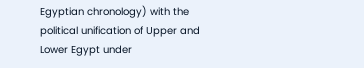Egyptian chronology) with the political unification of Upper and Lower Egypt under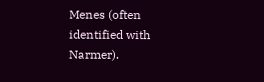Menes (often identified with Narmer).